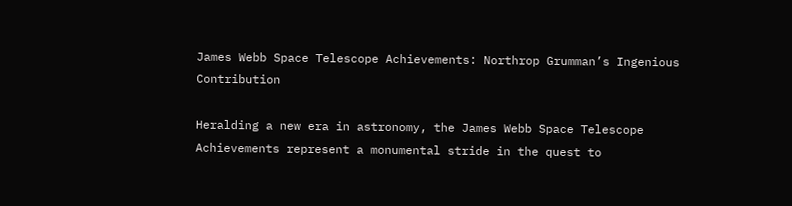James Webb Space Telescope Achievements: Northrop Grumman’s Ingenious Contribution

Heralding a new era in astronomy, the James Webb Space Telescope Achievements represent a monumental stride in the quest to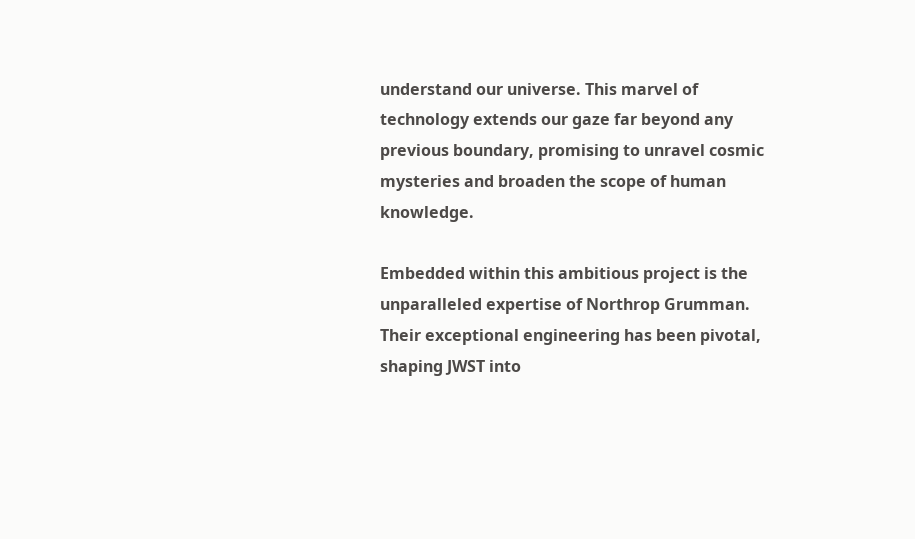understand our universe. This marvel of technology extends our gaze far beyond any previous boundary, promising to unravel cosmic mysteries and broaden the scope of human knowledge.

Embedded within this ambitious project is the unparalleled expertise of Northrop Grumman. Their exceptional engineering has been pivotal, shaping JWST into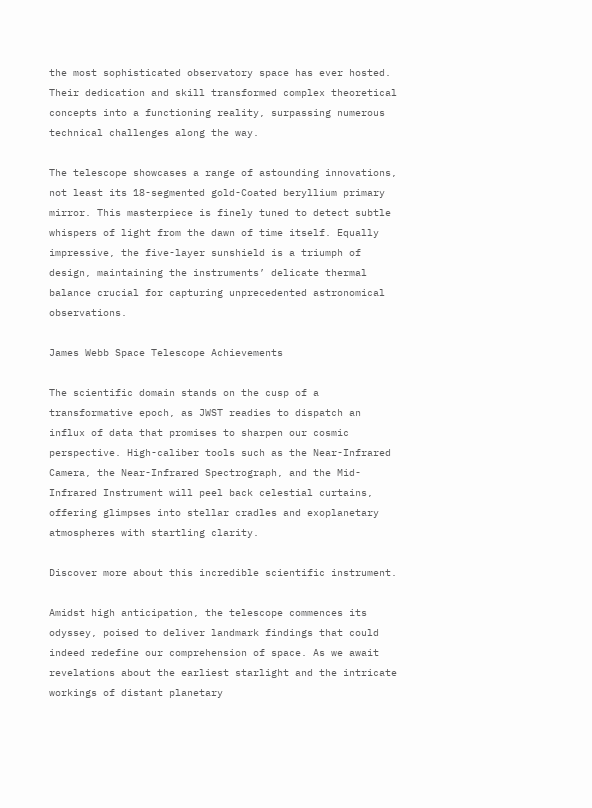the most sophisticated observatory space has ever hosted. Their dedication and skill transformed complex theoretical concepts into a functioning reality, surpassing numerous technical challenges along the way.

The telescope showcases a range of astounding innovations, not least its 18-segmented gold-Coated beryllium primary mirror. This masterpiece is finely tuned to detect subtle whispers of light from the dawn of time itself. Equally impressive, the five-layer sunshield is a triumph of design, maintaining the instruments’ delicate thermal balance crucial for capturing unprecedented astronomical observations.

James Webb Space Telescope Achievements

The scientific domain stands on the cusp of a transformative epoch, as JWST readies to dispatch an influx of data that promises to sharpen our cosmic perspective. High-caliber tools such as the Near-Infrared Camera, the Near-Infrared Spectrograph, and the Mid-Infrared Instrument will peel back celestial curtains, offering glimpses into stellar cradles and exoplanetary atmospheres with startling clarity.

Discover more about this incredible scientific instrument.

Amidst high anticipation, the telescope commences its odyssey, poised to deliver landmark findings that could indeed redefine our comprehension of space. As we await revelations about the earliest starlight and the intricate workings of distant planetary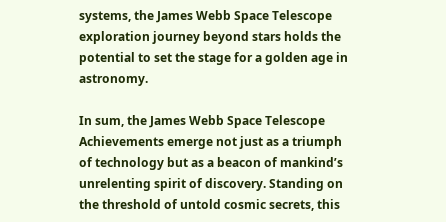systems, the James Webb Space Telescope exploration journey beyond stars holds the potential to set the stage for a golden age in astronomy.

In sum, the James Webb Space Telescope Achievements emerge not just as a triumph of technology but as a beacon of mankind’s unrelenting spirit of discovery. Standing on the threshold of untold cosmic secrets, this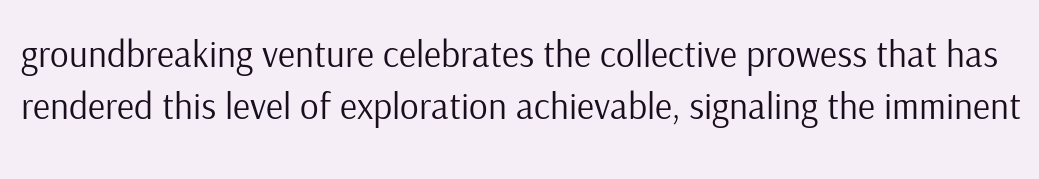groundbreaking venture celebrates the collective prowess that has rendered this level of exploration achievable, signaling the imminent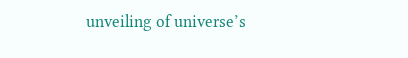unveiling of universe’s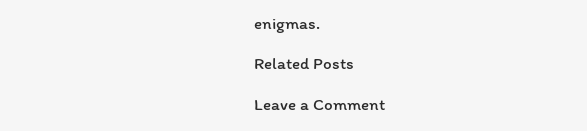enigmas.

Related Posts

Leave a Comment